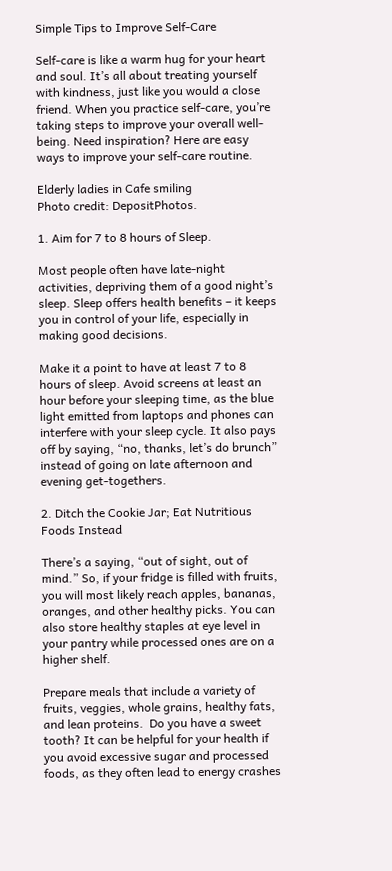Simple Tips to Improve Self-Care

Self-care is like a warm hug for your heart and soul. It’s all about treating yourself with kindness, just like you would a close friend. When you practice self-care, you’re taking steps to improve your overall well-being. Need inspiration? Here are easy ways to improve your self-care routine.

Elderly ladies in Cafe smiling
Photo credit: DepositPhotos.

1. Aim for 7 to 8 hours of Sleep.

Most people often have late-night activities, depriving them of a good night’s sleep. Sleep offers health benefits – it keeps you in control of your life, especially in making good decisions.

Make it a point to have at least 7 to 8 hours of sleep. Avoid screens at least an hour before your sleeping time, as the blue light emitted from laptops and phones can interfere with your sleep cycle. It also pays off by saying, “no, thanks, let’s do brunch” instead of going on late afternoon and evening get-togethers.

2. Ditch the Cookie Jar; Eat Nutritious Foods Instead

There’s a saying, “out of sight, out of mind.” So, if your fridge is filled with fruits, you will most likely reach apples, bananas, oranges, and other healthy picks. You can also store healthy staples at eye level in your pantry while processed ones are on a higher shelf.

Prepare meals that include a variety of fruits, veggies, whole grains, healthy fats, and lean proteins.  Do you have a sweet tooth? It can be helpful for your health if you avoid excessive sugar and processed foods, as they often lead to energy crashes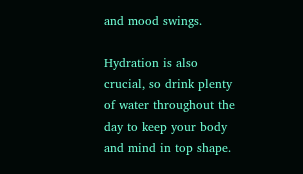and mood swings.

Hydration is also crucial, so drink plenty of water throughout the day to keep your body and mind in top shape.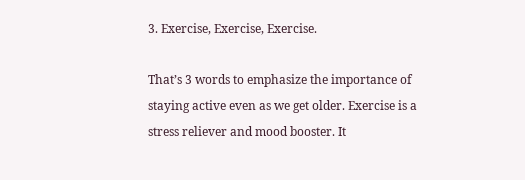3. Exercise, Exercise, Exercise.

That’s 3 words to emphasize the importance of staying active even as we get older. Exercise is a stress reliever and mood booster. It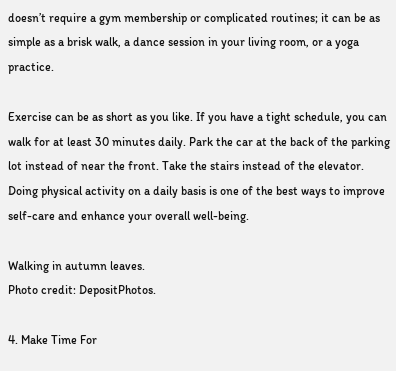doesn’t require a gym membership or complicated routines; it can be as simple as a brisk walk, a dance session in your living room, or a yoga practice.

Exercise can be as short as you like. If you have a tight schedule, you can walk for at least 30 minutes daily. Park the car at the back of the parking lot instead of near the front. Take the stairs instead of the elevator. Doing physical activity on a daily basis is one of the best ways to improve self-care and enhance your overall well-being.

Walking in autumn leaves.
Photo credit: DepositPhotos.

4. Make Time For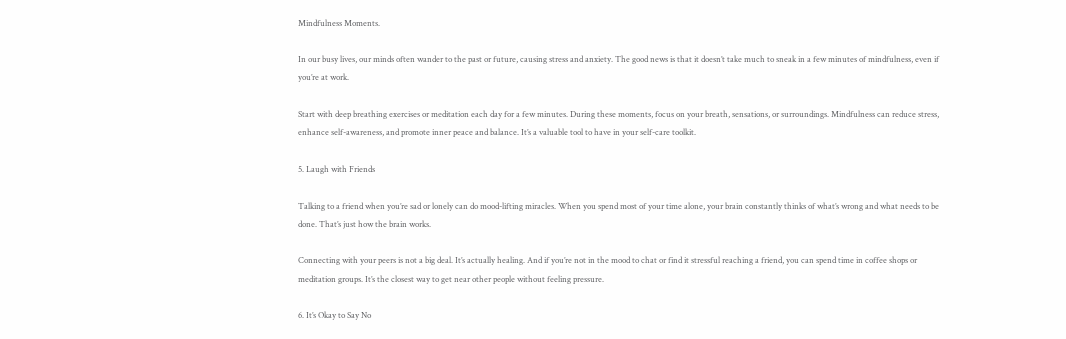Mindfulness Moments.

In our busy lives, our minds often wander to the past or future, causing stress and anxiety. The good news is that it doesn’t take much to sneak in a few minutes of mindfulness, even if you’re at work.

Start with deep breathing exercises or meditation each day for a few minutes. During these moments, focus on your breath, sensations, or surroundings. Mindfulness can reduce stress, enhance self-awareness, and promote inner peace and balance. It’s a valuable tool to have in your self-care toolkit.

5. Laugh with Friends

Talking to a friend when you’re sad or lonely can do mood-lifting miracles. When you spend most of your time alone, your brain constantly thinks of what’s wrong and what needs to be done. That’s just how the brain works.

Connecting with your peers is not a big deal. It’s actually healing. And if you’re not in the mood to chat or find it stressful reaching a friend, you can spend time in coffee shops or meditation groups. It’s the closest way to get near other people without feeling pressure.

6. It’s Okay to Say No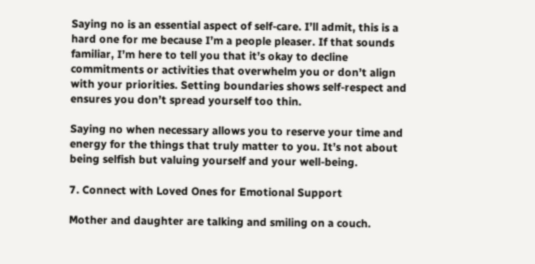Saying no is an essential aspect of self-care. I’ll admit, this is a hard one for me because I’m a people pleaser. If that sounds familiar, I’m here to tell you that it’s okay to decline commitments or activities that overwhelm you or don’t align with your priorities. Setting boundaries shows self-respect and ensures you don’t spread yourself too thin.

Saying no when necessary allows you to reserve your time and energy for the things that truly matter to you. It’s not about being selfish but valuing yourself and your well-being.

7. Connect with Loved Ones for Emotional Support

Mother and daughter are talking and smiling on a couch.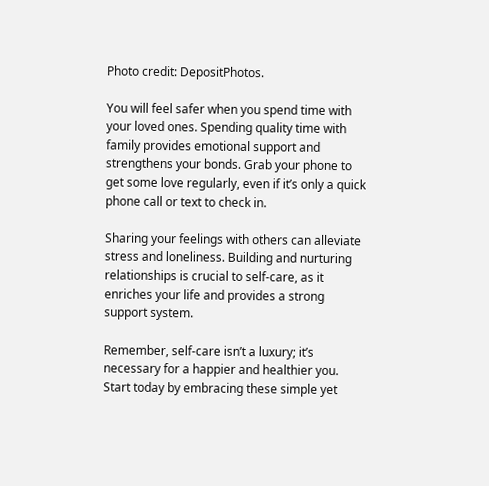Photo credit: DepositPhotos.

You will feel safer when you spend time with your loved ones. Spending quality time with family provides emotional support and strengthens your bonds. Grab your phone to get some love regularly, even if it’s only a quick phone call or text to check in.

Sharing your feelings with others can alleviate stress and loneliness. Building and nurturing relationships is crucial to self-care, as it enriches your life and provides a strong support system.

Remember, self-care isn’t a luxury; it’s necessary for a happier and healthier you. Start today by embracing these simple yet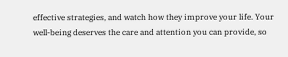effective strategies, and watch how they improve your life. Your well-being deserves the care and attention you can provide, so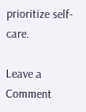prioritize self-care.

Leave a Comment